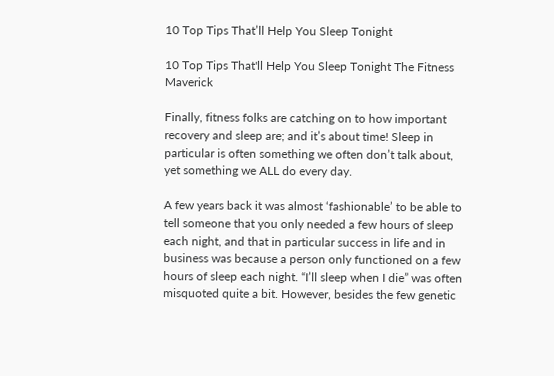10 Top Tips That’ll Help You Sleep Tonight

10 Top Tips That'll Help You Sleep Tonight The Fitness Maverick

Finally, fitness folks are catching on to how important recovery and sleep are; and it’s about time! Sleep in particular is often something we often don’t talk about, yet something we ALL do every day.

A few years back it was almost ‘fashionable’ to be able to tell someone that you only needed a few hours of sleep each night, and that in particular success in life and in business was because a person only functioned on a few hours of sleep each night. “I’ll sleep when I die” was often misquoted quite a bit. However, besides the few genetic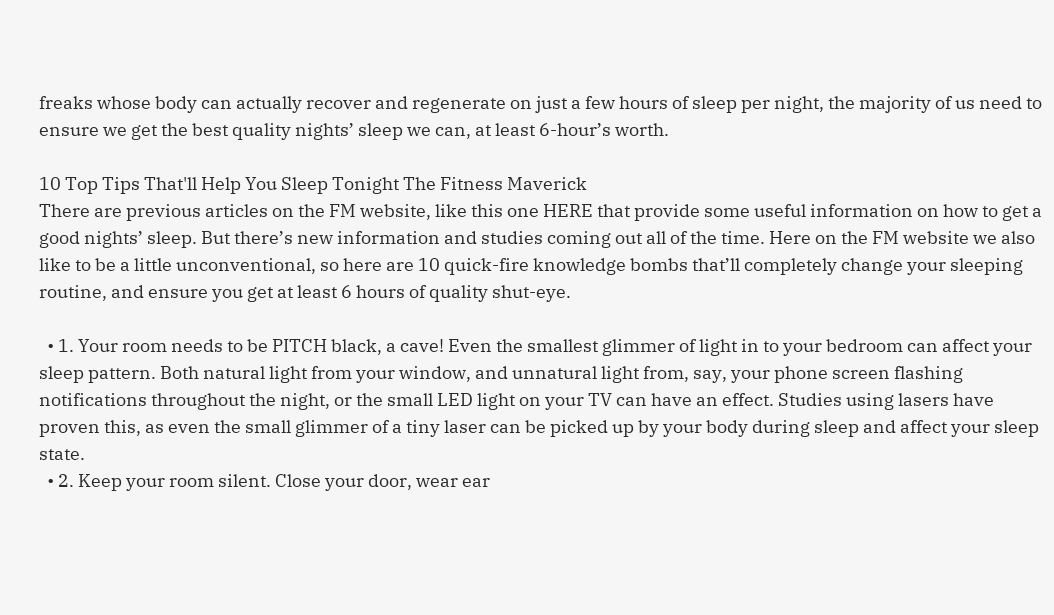freaks whose body can actually recover and regenerate on just a few hours of sleep per night, the majority of us need to ensure we get the best quality nights’ sleep we can, at least 6-hour’s worth.

10 Top Tips That'll Help You Sleep Tonight The Fitness Maverick
There are previous articles on the FM website, like this one HERE that provide some useful information on how to get a good nights’ sleep. But there’s new information and studies coming out all of the time. Here on the FM website we also like to be a little unconventional, so here are 10 quick-fire knowledge bombs that’ll completely change your sleeping routine, and ensure you get at least 6 hours of quality shut-eye.

  • 1. Your room needs to be PITCH black, a cave! Even the smallest glimmer of light in to your bedroom can affect your sleep pattern. Both natural light from your window, and unnatural light from, say, your phone screen flashing notifications throughout the night, or the small LED light on your TV can have an effect. Studies using lasers have proven this, as even the small glimmer of a tiny laser can be picked up by your body during sleep and affect your sleep state.
  • 2. Keep your room silent. Close your door, wear ear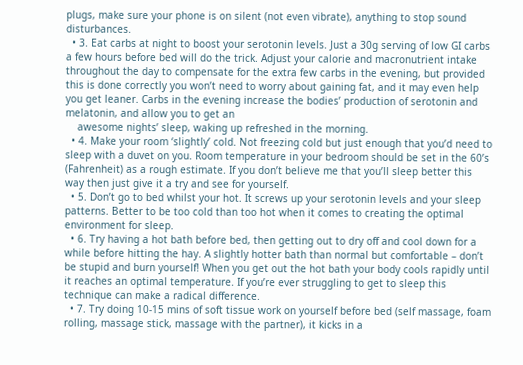plugs, make sure your phone is on silent (not even vibrate), anything to stop sound disturbances.
  • 3. Eat carbs at night to boost your serotonin levels. Just a 30g serving of low GI carbs a few hours before bed will do the trick. Adjust your calorie and macronutrient intake throughout the day to compensate for the extra few carbs in the evening, but provided this is done correctly you won’t need to worry about gaining fat, and it may even help you get leaner. Carbs in the evening increase the bodies’ production of serotonin and melatonin, and allow you to get an
    awesome nights’ sleep, waking up refreshed in the morning.
  • 4. Make your room ‘slightly’ cold. Not freezing cold but just enough that you’d need to sleep with a duvet on you. Room temperature in your bedroom should be set in the 60’s (Fahrenheit) as a rough estimate. If you don’t believe me that you’ll sleep better this way then just give it a try and see for yourself.
  • 5. Don’t go to bed whilst your hot. It screws up your serotonin levels and your sleep patterns. Better to be too cold than too hot when it comes to creating the optimal environment for sleep.
  • 6. Try having a hot bath before bed, then getting out to dry off and cool down for a while before hitting the hay. A slightly hotter bath than normal but comfortable – don’t be stupid and burn yourself! When you get out the hot bath your body cools rapidly until it reaches an optimal temperature. If you’re ever struggling to get to sleep this technique can make a radical difference.
  • 7. Try doing 10-15 mins of soft tissue work on yourself before bed (self massage, foam rolling, massage stick, massage with the partner), it kicks in a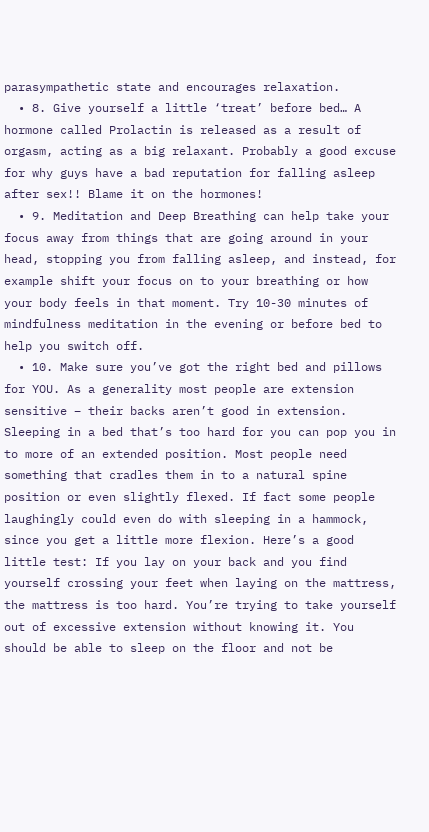parasympathetic state and encourages relaxation.
  • 8. Give yourself a little ‘treat’ before bed… A hormone called Prolactin is released as a result of orgasm, acting as a big relaxant. Probably a good excuse for why guys have a bad reputation for falling asleep after sex!! Blame it on the hormones!
  • 9. Meditation and Deep Breathing can help take your focus away from things that are going around in your head, stopping you from falling asleep, and instead, for example shift your focus on to your breathing or how your body feels in that moment. Try 10-30 minutes of mindfulness meditation in the evening or before bed to help you switch off.
  • 10. Make sure you’ve got the right bed and pillows for YOU. As a generality most people are extension sensitive – their backs aren’t good in extension. Sleeping in a bed that’s too hard for you can pop you in to more of an extended position. Most people need something that cradles them in to a natural spine position or even slightly flexed. If fact some people laughingly could even do with sleeping in a hammock, since you get a little more flexion. Here’s a good little test: If you lay on your back and you find yourself crossing your feet when laying on the mattress, the mattress is too hard. You’re trying to take yourself out of excessive extension without knowing it. You should be able to sleep on the floor and not be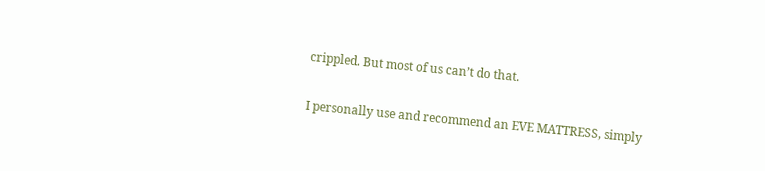crippled. But most of us can’t do that.

I personally use and recommend an EVE MATTRESS, simply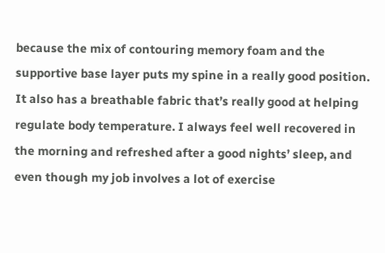because the mix of contouring memory foam and the supportive base layer puts my spine in a really good position. It also has a breathable fabric that’s really good at helping regulate body temperature. I always feel well recovered in the morning and refreshed after a good nights’ sleep, and even though my job involves a lot of exercise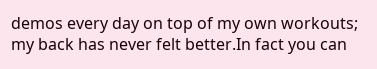demos every day on top of my own workouts; my back has never felt better.In fact you can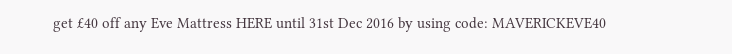get £40 off any Eve Mattress HERE until 31st Dec 2016 by using code: MAVERICKEVE40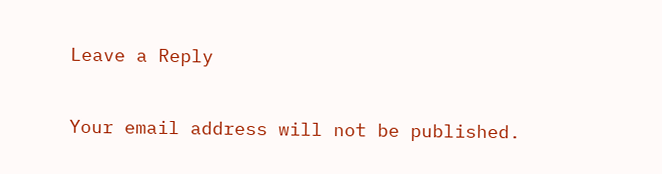Leave a Reply

Your email address will not be published.